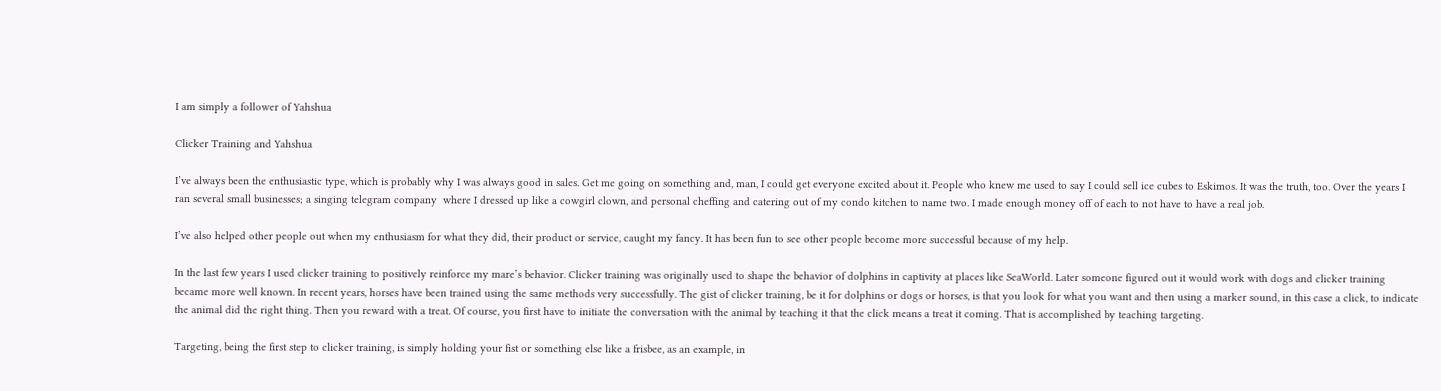I am simply a follower of Yahshua

Clicker Training and Yahshua

I’ve always been the enthusiastic type, which is probably why I was always good in sales. Get me going on something and, man, I could get everyone excited about it. People who knew me used to say I could sell ice cubes to Eskimos. It was the truth, too. Over the years I ran several small businesses; a singing telegram company  where I dressed up like a cowgirl clown, and personal cheffing and catering out of my condo kitchen to name two. I made enough money off of each to not have to have a real job.

I’ve also helped other people out when my enthusiasm for what they did, their product or service, caught my fancy. It has been fun to see other people become more successful because of my help.

In the last few years I used clicker training to positively reinforce my mare’s behavior. Clicker training was originally used to shape the behavior of dolphins in captivity at places like SeaWorld. Later someone figured out it would work with dogs and clicker training became more well known. In recent years, horses have been trained using the same methods very successfully. The gist of clicker training, be it for dolphins or dogs or horses, is that you look for what you want and then using a marker sound, in this case a click, to indicate the animal did the right thing. Then you reward with a treat. Of course, you first have to initiate the conversation with the animal by teaching it that the click means a treat it coming. That is accomplished by teaching targeting.

Targeting, being the first step to clicker training, is simply holding your fist or something else like a frisbee, as an example, in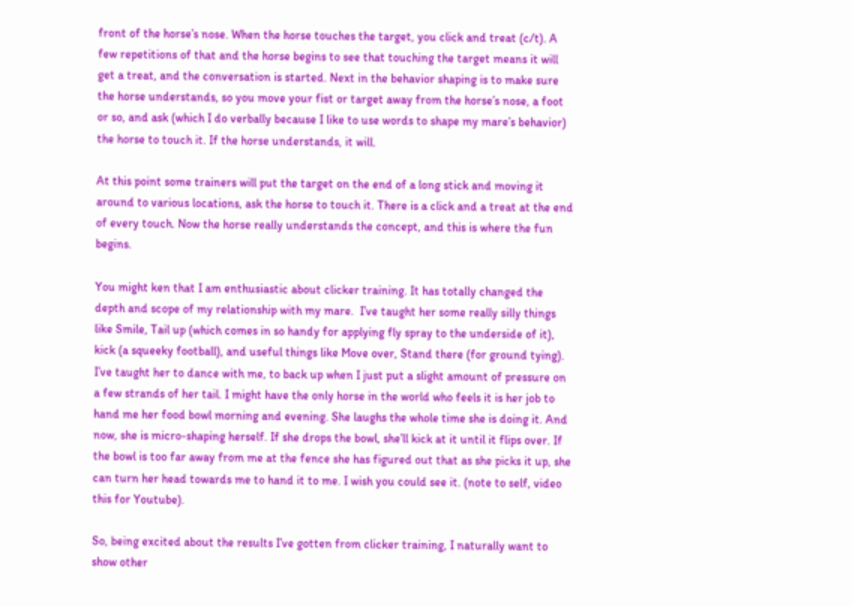front of the horse’s nose. When the horse touches the target, you click and treat (c/t). A few repetitions of that and the horse begins to see that touching the target means it will get a treat, and the conversation is started. Next in the behavior shaping is to make sure the horse understands, so you move your fist or target away from the horse’s nose, a foot or so, and ask (which I do verbally because I like to use words to shape my mare’s behavior) the horse to touch it. If the horse understands, it will.

At this point some trainers will put the target on the end of a long stick and moving it around to various locations, ask the horse to touch it. There is a click and a treat at the end of every touch. Now the horse really understands the concept, and this is where the fun begins.

You might ken that I am enthusiastic about clicker training. It has totally changed the depth and scope of my relationship with my mare.  I’ve taught her some really silly things like Smile, Tail up (which comes in so handy for applying fly spray to the underside of it), kick (a squeeky football), and useful things like Move over, Stand there (for ground tying). I’ve taught her to dance with me, to back up when I just put a slight amount of pressure on a few strands of her tail. I might have the only horse in the world who feels it is her job to hand me her food bowl morning and evening. She laughs the whole time she is doing it. And now, she is micro-shaping herself. If she drops the bowl, she’ll kick at it until it flips over. If the bowl is too far away from me at the fence she has figured out that as she picks it up, she can turn her head towards me to hand it to me. I wish you could see it. (note to self, video this for Youtube).

So, being excited about the results I’ve gotten from clicker training, I naturally want to show other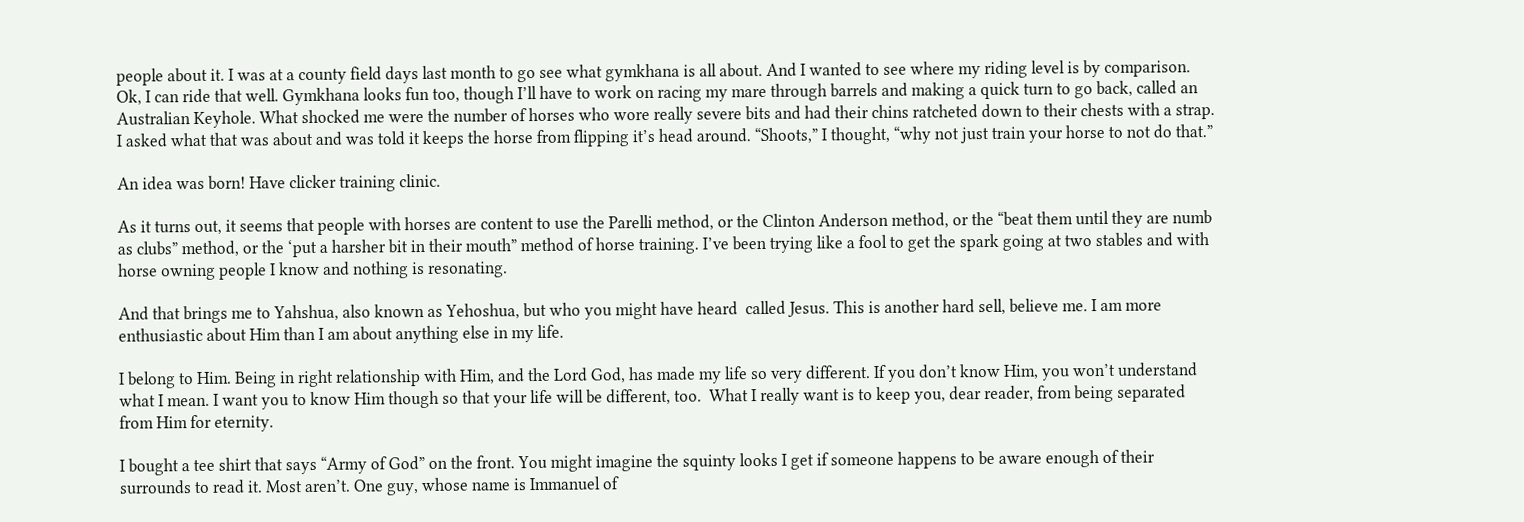people about it. I was at a county field days last month to go see what gymkhana is all about. And I wanted to see where my riding level is by comparison. Ok, I can ride that well. Gymkhana looks fun too, though I’ll have to work on racing my mare through barrels and making a quick turn to go back, called an Australian Keyhole. What shocked me were the number of horses who wore really severe bits and had their chins ratcheted down to their chests with a strap. I asked what that was about and was told it keeps the horse from flipping it’s head around. “Shoots,” I thought, “why not just train your horse to not do that.”

An idea was born! Have clicker training clinic.

As it turns out, it seems that people with horses are content to use the Parelli method, or the Clinton Anderson method, or the “beat them until they are numb as clubs” method, or the ‘put a harsher bit in their mouth” method of horse training. I’ve been trying like a fool to get the spark going at two stables and with horse owning people I know and nothing is resonating.

And that brings me to Yahshua, also known as Yehoshua, but who you might have heard  called Jesus. This is another hard sell, believe me. I am more enthusiastic about Him than I am about anything else in my life.

I belong to Him. Being in right relationship with Him, and the Lord God, has made my life so very different. If you don’t know Him, you won’t understand what I mean. I want you to know Him though so that your life will be different, too.  What I really want is to keep you, dear reader, from being separated from Him for eternity.

I bought a tee shirt that says “Army of God” on the front. You might imagine the squinty looks I get if someone happens to be aware enough of their surrounds to read it. Most aren’t. One guy, whose name is Immanuel of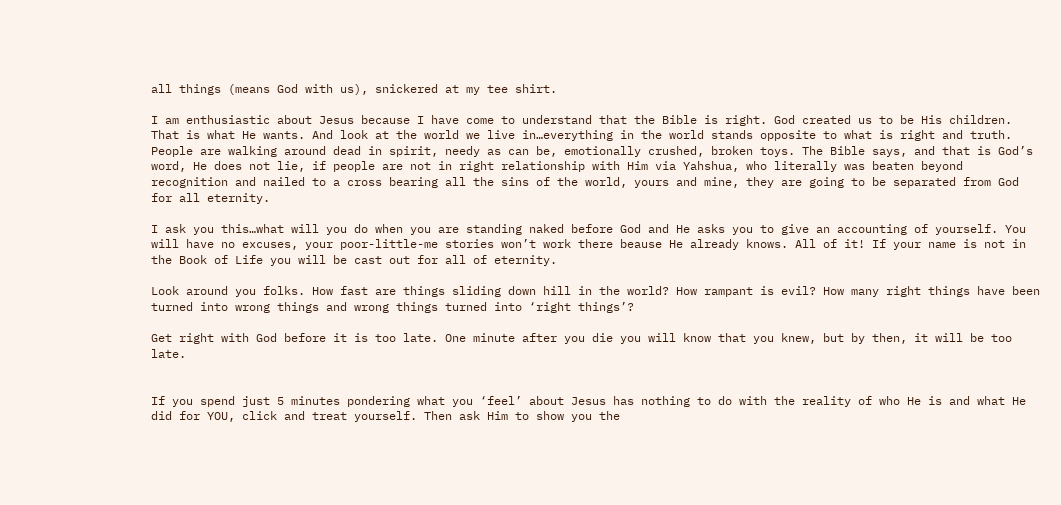all things (means God with us), snickered at my tee shirt.

I am enthusiastic about Jesus because I have come to understand that the Bible is right. God created us to be His children. That is what He wants. And look at the world we live in…everything in the world stands opposite to what is right and truth. People are walking around dead in spirit, needy as can be, emotionally crushed, broken toys. The Bible says, and that is God’s word, He does not lie, if people are not in right relationship with Him via Yahshua, who literally was beaten beyond recognition and nailed to a cross bearing all the sins of the world, yours and mine, they are going to be separated from God for all eternity.

I ask you this…what will you do when you are standing naked before God and He asks you to give an accounting of yourself. You will have no excuses, your poor-little-me stories won’t work there beause He already knows. All of it! If your name is not in the Book of Life you will be cast out for all of eternity.

Look around you folks. How fast are things sliding down hill in the world? How rampant is evil? How many right things have been turned into wrong things and wrong things turned into ‘right things’?

Get right with God before it is too late. One minute after you die you will know that you knew, but by then, it will be too late.


If you spend just 5 minutes pondering what you ‘feel’ about Jesus has nothing to do with the reality of who He is and what He did for YOU, click and treat yourself. Then ask Him to show you the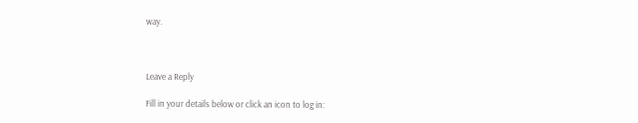way.



Leave a Reply

Fill in your details below or click an icon to log in: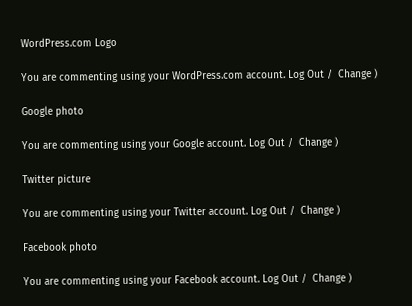WordPress.com Logo

You are commenting using your WordPress.com account. Log Out /  Change )

Google photo

You are commenting using your Google account. Log Out /  Change )

Twitter picture

You are commenting using your Twitter account. Log Out /  Change )

Facebook photo

You are commenting using your Facebook account. Log Out /  Change )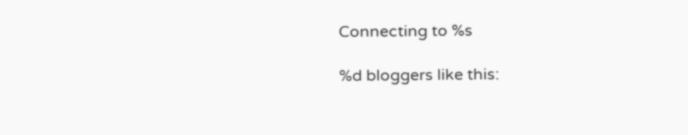Connecting to %s

%d bloggers like this: